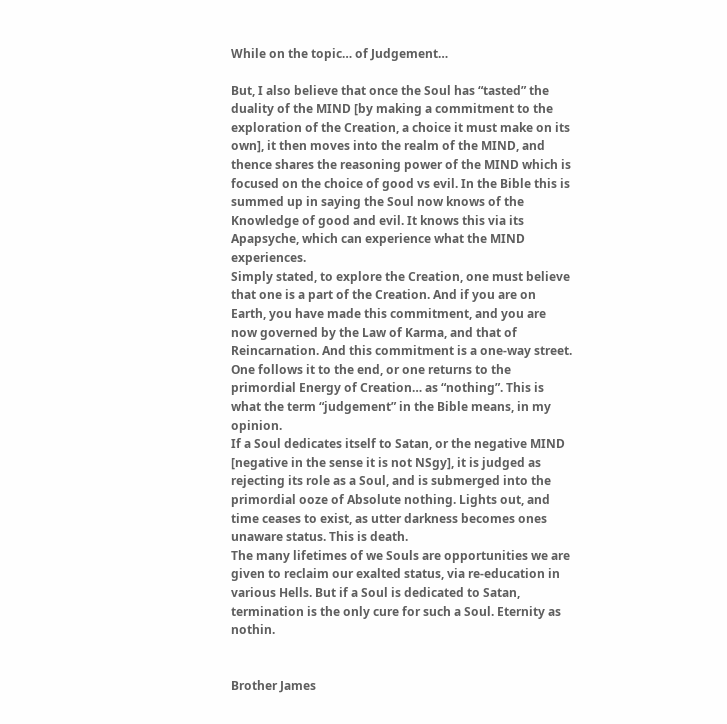While on the topic… of Judgement…

But, I also believe that once the Soul has “tasted” the duality of the MIND [by making a commitment to the exploration of the Creation, a choice it must make on its own], it then moves into the realm of the MIND, and thence shares the reasoning power of the MIND which is focused on the choice of good vs evil. In the Bible this is summed up in saying the Soul now knows of the Knowledge of good and evil. It knows this via its Apapsyche, which can experience what the MIND experiences.
Simply stated, to explore the Creation, one must believe that one is a part of the Creation. And if you are on Earth, you have made this commitment, and you are now governed by the Law of Karma, and that of Reincarnation. And this commitment is a one-way street. One follows it to the end, or one returns to the primordial Energy of Creation… as “nothing”. This is what the term “judgement” in the Bible means, in my opinion.
If a Soul dedicates itself to Satan, or the negative MIND [negative in the sense it is not NSgy], it is judged as rejecting its role as a Soul, and is submerged into the primordial ooze of Absolute nothing. Lights out, and time ceases to exist, as utter darkness becomes ones unaware status. This is death.
The many lifetimes of we Souls are opportunities we are given to reclaim our exalted status, via re-education in various Hells. But if a Soul is dedicated to Satan, termination is the only cure for such a Soul. Eternity as nothin.


Brother James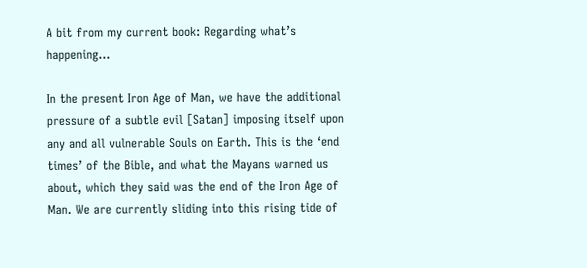A bit from my current book: Regarding what’s happening…

In the present Iron Age of Man, we have the additional pressure of a subtle evil [Satan] imposing itself upon any and all vulnerable Souls on Earth. This is the ‘end times’ of the Bible, and what the Mayans warned us about, which they said was the end of the Iron Age of Man. We are currently sliding into this rising tide of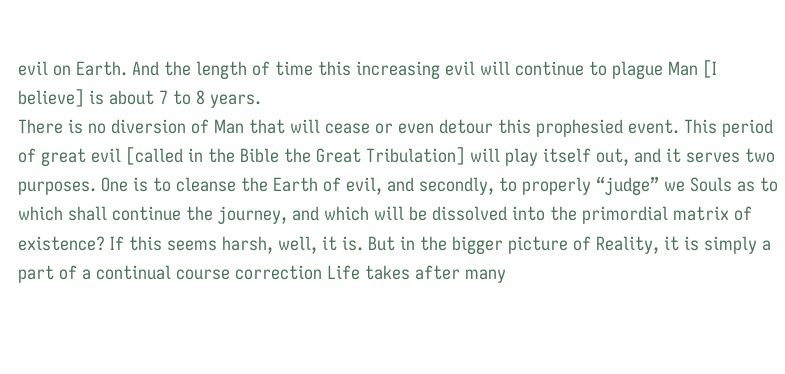evil on Earth. And the length of time this increasing evil will continue to plague Man [I believe] is about 7 to 8 years.
There is no diversion of Man that will cease or even detour this prophesied event. This period of great evil [called in the Bible the Great Tribulation] will play itself out, and it serves two purposes. One is to cleanse the Earth of evil, and secondly, to properly “judge” we Souls as to which shall continue the journey, and which will be dissolved into the primordial matrix of existence? If this seems harsh, well, it is. But in the bigger picture of Reality, it is simply a part of a continual course correction Life takes after many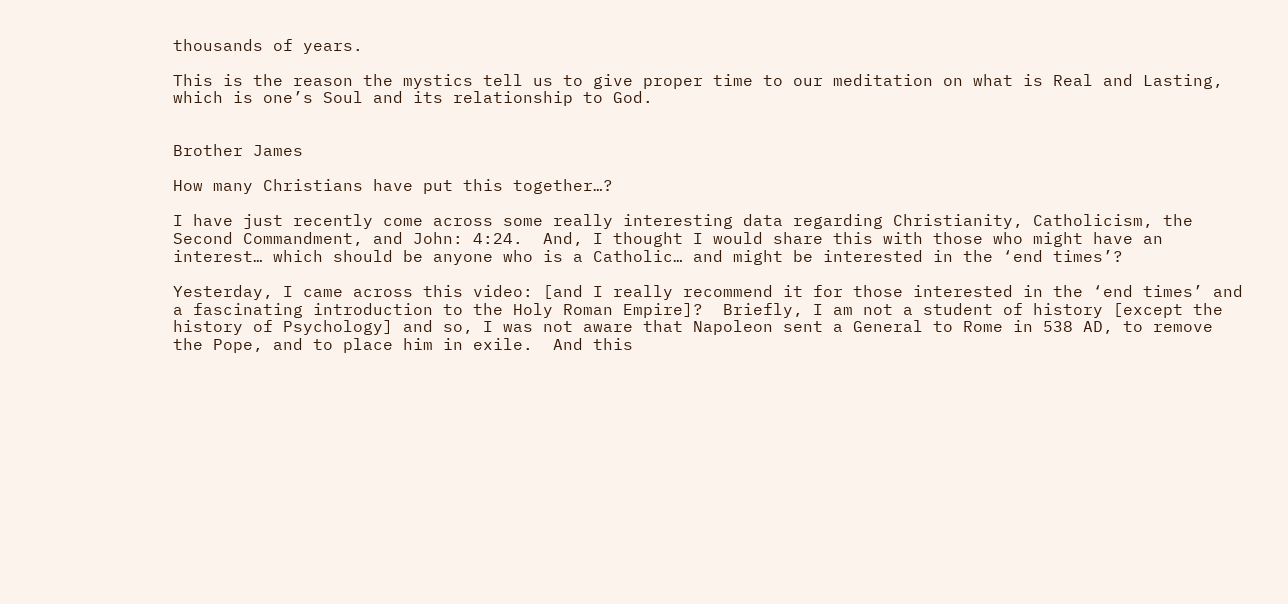thousands of years.

This is the reason the mystics tell us to give proper time to our meditation on what is Real and Lasting, which is one’s Soul and its relationship to God.


Brother James

How many Christians have put this together…?

I have just recently come across some really interesting data regarding Christianity, Catholicism, the Second Commandment, and John: 4:24.  And, I thought I would share this with those who might have an interest… which should be anyone who is a Catholic… and might be interested in the ‘end times’?

Yesterday, I came across this video: [and I really recommend it for those interested in the ‘end times’ and a fascinating introduction to the Holy Roman Empire]?  Briefly, I am not a student of history [except the history of Psychology] and so, I was not aware that Napoleon sent a General to Rome in 538 AD, to remove the Pope, and to place him in exile.  And this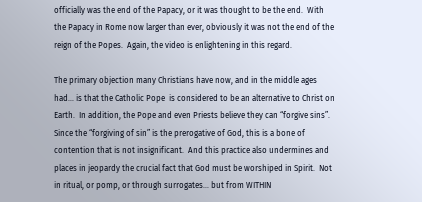officially was the end of the Papacy, or it was thought to be the end.  With the Papacy in Rome now larger than ever, obviously it was not the end of the reign of the Popes.  Again, the video is enlightening in this regard.

The primary objection many Christians have now, and in the middle ages had… is that the Catholic Pope  is considered to be an alternative to Christ on Earth.  In addition, the Pope and even Priests believe they can “forgive sins”.  Since the “forgiving of sin” is the prerogative of God, this is a bone of contention that is not insignificant.  And this practice also undermines and places in jeopardy the crucial fact that God must be worshiped in Spirit.  Not in ritual, or pomp, or through surrogates… but from WITHIN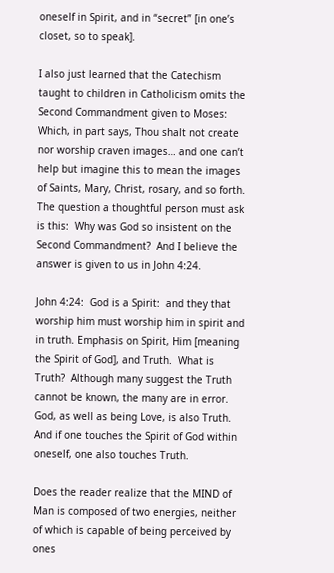oneself in Spirit, and in “secret” [in one’s closet, so to speak].

I also just learned that the Catechism taught to children in Catholicism omits the Second Commandment given to Moses:  Which, in part says, Thou shalt not create nor worship craven images… and one can’t help but imagine this to mean the images of Saints, Mary, Christ, rosary, and so forth.  The question a thoughtful person must ask is this:  Why was God so insistent on the Second Commandment?  And I believe the answer is given to us in John 4:24.

John 4:24:  God is a Spirit:  and they that worship him must worship him in spirit and in truth. Emphasis on Spirit, Him [meaning the Spirit of God], and Truth.  What is Truth?  Although many suggest the Truth cannot be known, the many are in error.  God, as well as being Love, is also Truth.  And if one touches the Spirit of God within oneself, one also touches Truth.

Does the reader realize that the MIND of Man is composed of two energies, neither of which is capable of being perceived by ones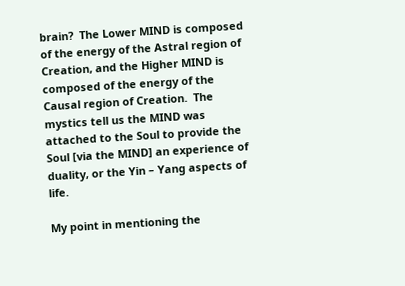brain?  The Lower MIND is composed of the energy of the Astral region of Creation, and the Higher MIND is composed of the energy of the Causal region of Creation.  The mystics tell us the MIND was attached to the Soul to provide the Soul [via the MIND] an experience of duality, or the Yin – Yang aspects of life.

My point in mentioning the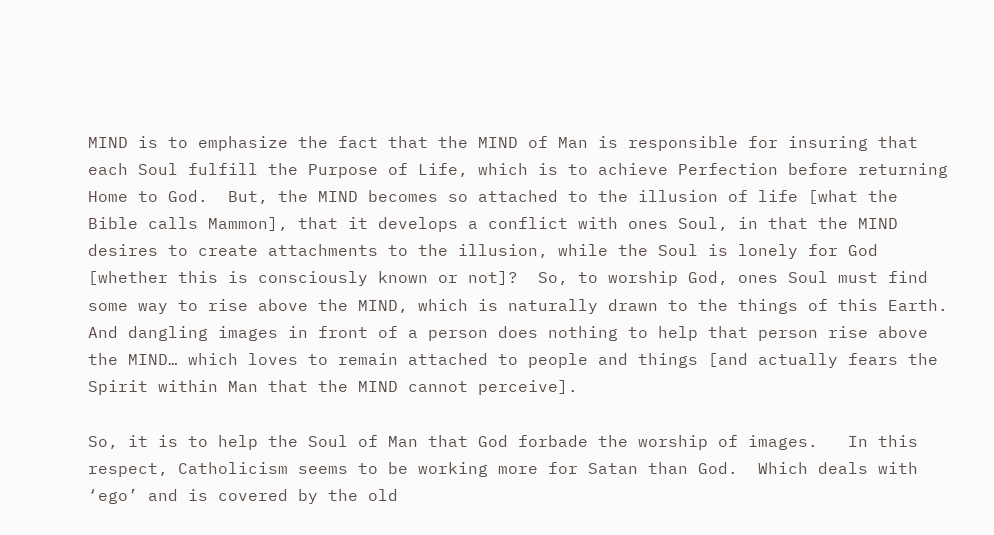MIND is to emphasize the fact that the MIND of Man is responsible for insuring that each Soul fulfill the Purpose of Life, which is to achieve Perfection before returning Home to God.  But, the MIND becomes so attached to the illusion of life [what the Bible calls Mammon], that it develops a conflict with ones Soul, in that the MIND desires to create attachments to the illusion, while the Soul is lonely for God [whether this is consciously known or not]?  So, to worship God, ones Soul must find some way to rise above the MIND, which is naturally drawn to the things of this Earth.  And dangling images in front of a person does nothing to help that person rise above the MIND… which loves to remain attached to people and things [and actually fears the Spirit within Man that the MIND cannot perceive].

So, it is to help the Soul of Man that God forbade the worship of images.   In this respect, Catholicism seems to be working more for Satan than God.  Which deals with ‘ego’ and is covered by the old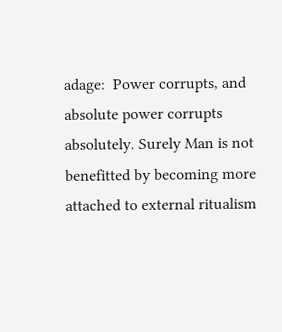adage:  Power corrupts, and absolute power corrupts absolutely. Surely Man is not benefitted by becoming more attached to external ritualism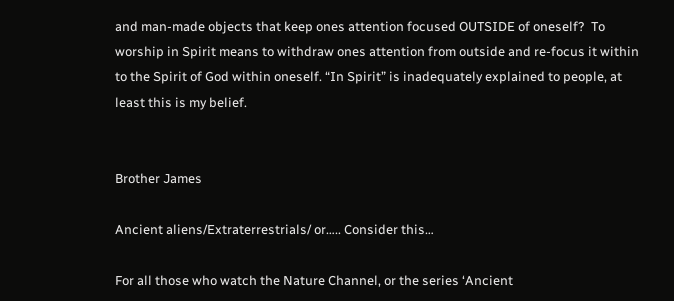and man-made objects that keep ones attention focused OUTSIDE of oneself?  To worship in Spirit means to withdraw ones attention from outside and re-focus it within to the Spirit of God within oneself. “In Spirit” is inadequately explained to people, at least this is my belief.


Brother James

Ancient aliens/Extraterrestrials/ or….. Consider this…

For all those who watch the Nature Channel, or the series ‘Ancient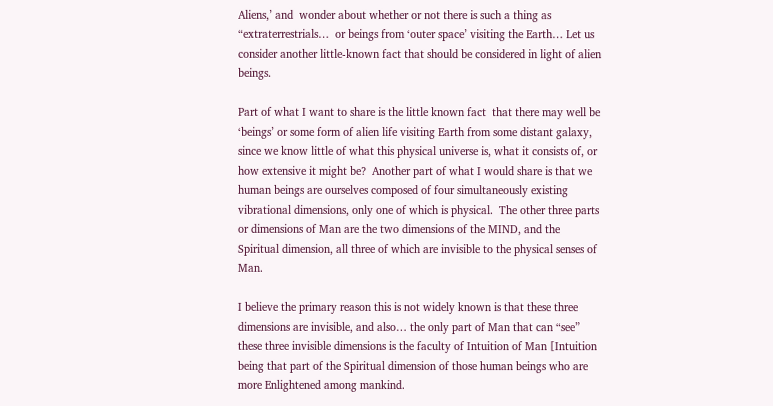Aliens,’ and  wonder about whether or not there is such a thing as “extraterrestrials…  or beings from ‘outer space’ visiting the Earth… Let us consider another little-known fact that should be considered in light of alien beings.

Part of what I want to share is the little known fact  that there may well be ‘beings’ or some form of alien life visiting Earth from some distant galaxy, since we know little of what this physical universe is, what it consists of, or how extensive it might be?  Another part of what I would share is that we human beings are ourselves composed of four simultaneously existing vibrational dimensions, only one of which is physical.  The other three parts or dimensions of Man are the two dimensions of the MIND, and the Spiritual dimension, all three of which are invisible to the physical senses of Man.

I believe the primary reason this is not widely known is that these three dimensions are invisible, and also… the only part of Man that can “see” these three invisible dimensions is the faculty of Intuition of Man [Intuition being that part of the Spiritual dimension of those human beings who are more Enlightened among mankind.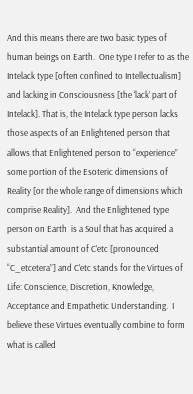And this means there are two basic types of human beings on Earth.  One type I refer to as the Intelack type [often confined to Intellectualism] and lacking in Consciousness [the ‘lack’ part of Intelack]. That is, the Intelack type person lacks those aspects of an Enlightened person that allows that Enlightened person to “experience” some portion of the Esoteric dimensions of Reality [or the whole range of dimensions which comprise Reality].  And the Enlightened type person on Earth  is a Soul that has acquired a substantial amount of C’etc [pronounced “C_etcetera”] and C’etc stands for the Virtues of Life: Conscience, Discretion, Knowledge, Acceptance and Empathetic Understanding.  I believe these Virtues eventually combine to form what is called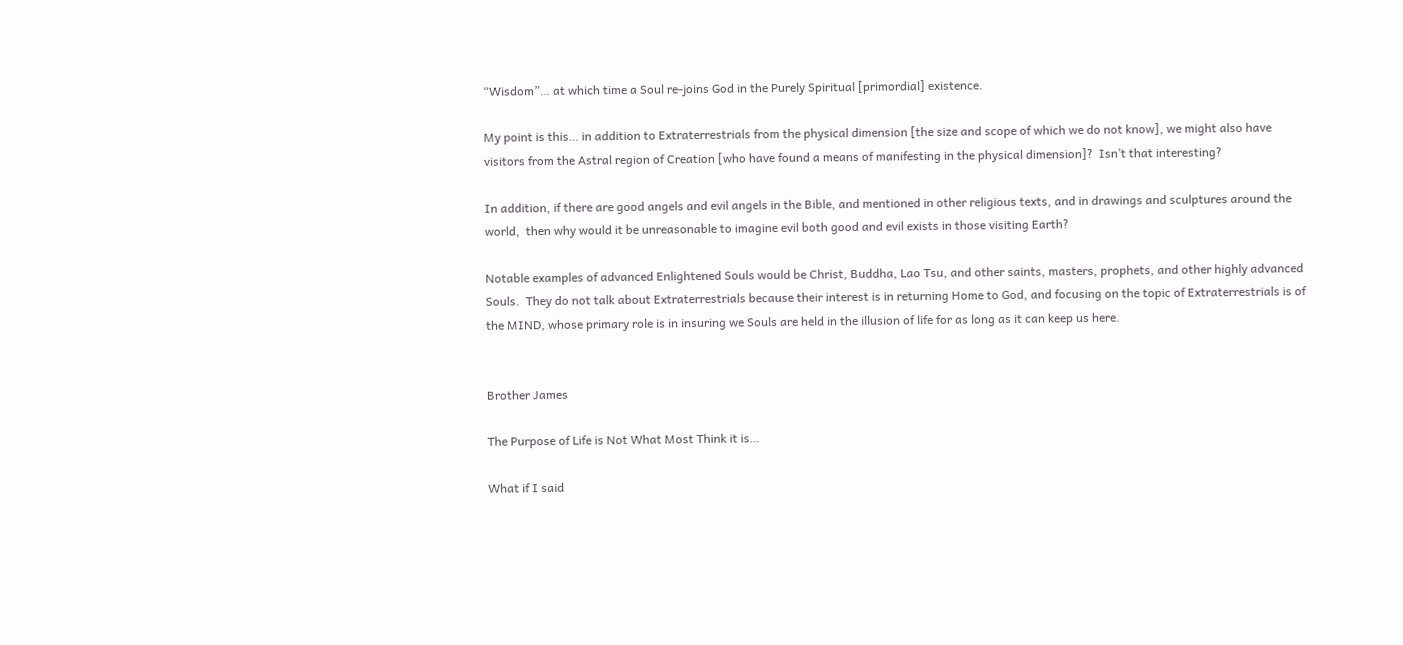“Wisdom”… at which time a Soul re-joins God in the Purely Spiritual [primordial] existence.

My point is this… in addition to Extraterrestrials from the physical dimension [the size and scope of which we do not know], we might also have visitors from the Astral region of Creation [who have found a means of manifesting in the physical dimension]?  Isn’t that interesting?

In addition, if there are good angels and evil angels in the Bible, and mentioned in other religious texts, and in drawings and sculptures around the world,  then why would it be unreasonable to imagine evil both good and evil exists in those visiting Earth?

Notable examples of advanced Enlightened Souls would be Christ, Buddha, Lao Tsu, and other saints, masters, prophets, and other highly advanced Souls.  They do not talk about Extraterrestrials because their interest is in returning Home to God, and focusing on the topic of Extraterrestrials is of the MIND, whose primary role is in insuring we Souls are held in the illusion of life for as long as it can keep us here.


Brother James

The Purpose of Life is Not What Most Think it is…

What if I said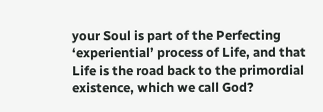your Soul is part of the Perfecting ‘experiential’ process of Life, and that  Life is the road back to the primordial existence, which we call God?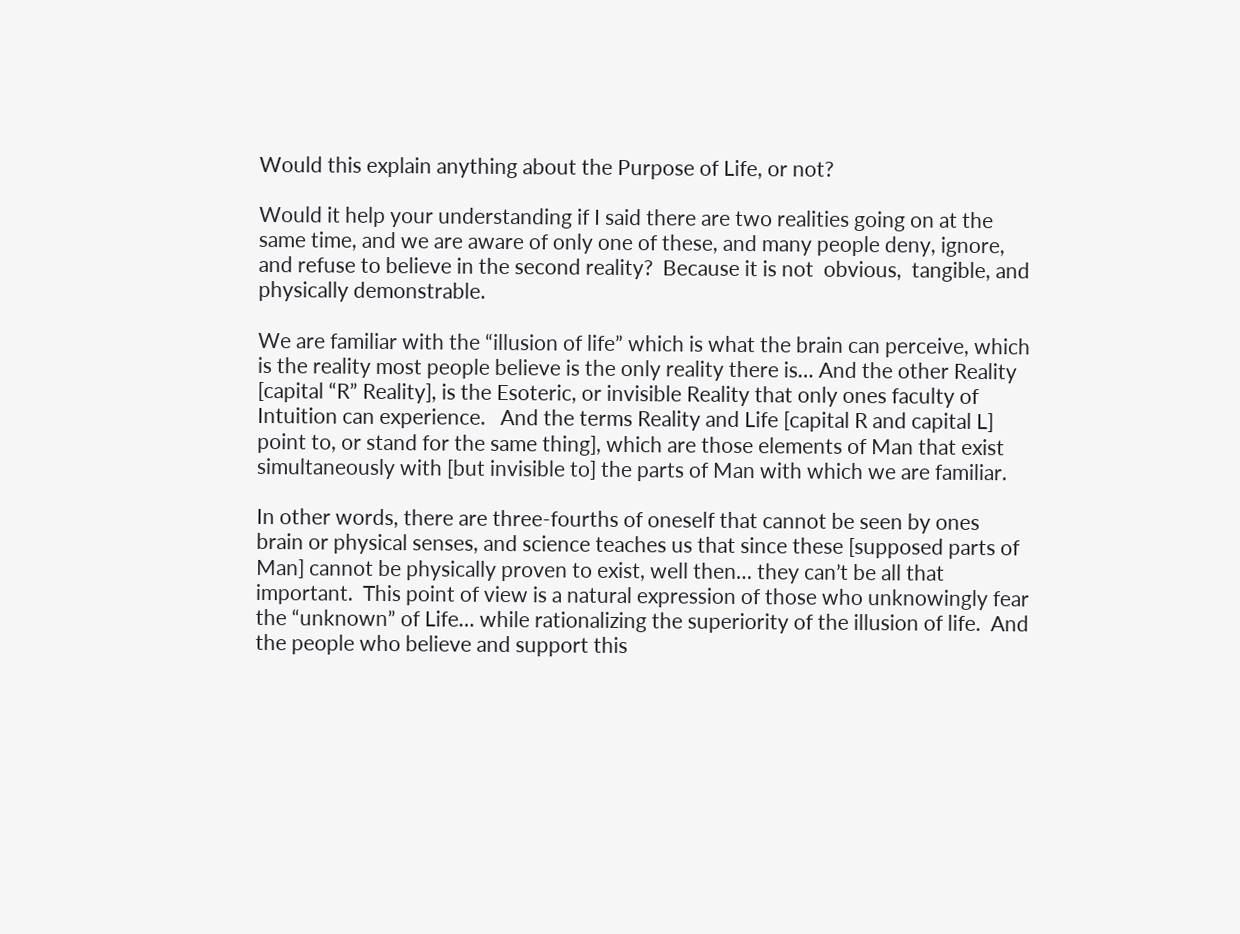Would this explain anything about the Purpose of Life, or not?

Would it help your understanding if I said there are two realities going on at the same time, and we are aware of only one of these, and many people deny, ignore, and refuse to believe in the second reality?  Because it is not  obvious,  tangible, and physically demonstrable.

We are familiar with the “illusion of life” which is what the brain can perceive, which is the reality most people believe is the only reality there is… And the other Reality [capital “R” Reality], is the Esoteric, or invisible Reality that only ones faculty of Intuition can experience.   And the terms Reality and Life [capital R and capital L]  point to, or stand for the same thing], which are those elements of Man that exist simultaneously with [but invisible to] the parts of Man with which we are familiar.

In other words, there are three-fourths of oneself that cannot be seen by ones brain or physical senses, and science teaches us that since these [supposed parts of Man] cannot be physically proven to exist, well then… they can’t be all that important.  This point of view is a natural expression of those who unknowingly fear the “unknown” of Life… while rationalizing the superiority of the illusion of life.  And the people who believe and support this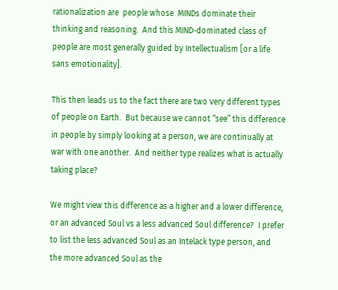rationalization are  people whose  MINDs dominate their thinking and reasoning.  And this MIND-dominated class of people are most generally guided by Intellectualism [or a life sans emotionality].

This then leads us to the fact there are two very different types of people on Earth.  But because we cannot “see” this difference in people by simply looking at a person, we are continually at war with one another.  And neither type realizes what is actually taking place?

We might view this difference as a higher and a lower difference, or an advanced Soul vs a less advanced Soul difference?  I prefer to list the less advanced Soul as an Intelack type person, and the more advanced Soul as the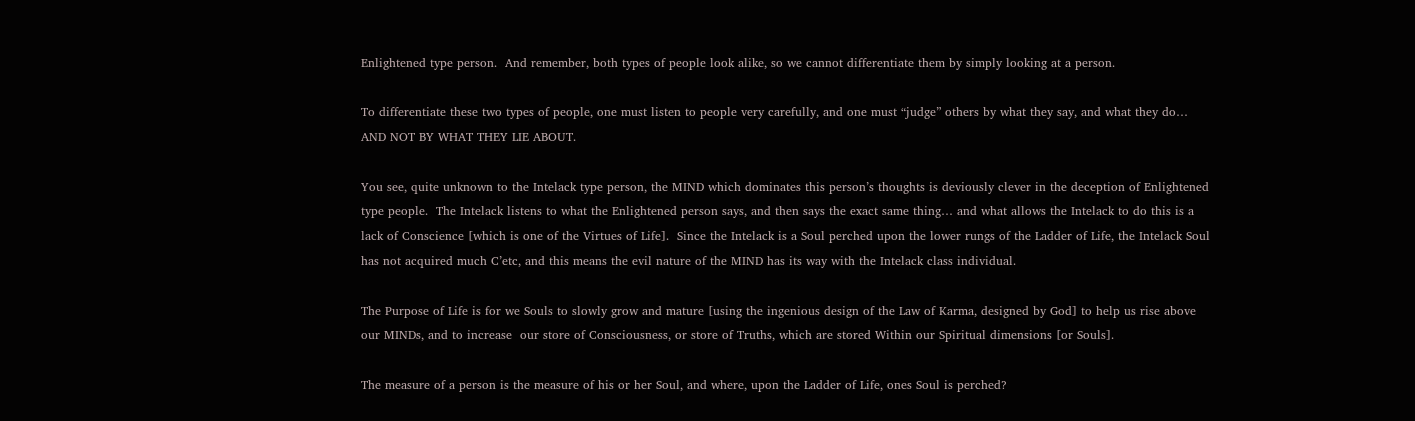Enlightened type person.  And remember, both types of people look alike, so we cannot differentiate them by simply looking at a person.

To differentiate these two types of people, one must listen to people very carefully, and one must “judge” others by what they say, and what they do… AND NOT BY WHAT THEY LIE ABOUT.

You see, quite unknown to the Intelack type person, the MIND which dominates this person’s thoughts is deviously clever in the deception of Enlightened type people.  The Intelack listens to what the Enlightened person says, and then says the exact same thing… and what allows the Intelack to do this is a lack of Conscience [which is one of the Virtues of Life].  Since the Intelack is a Soul perched upon the lower rungs of the Ladder of Life, the Intelack Soul has not acquired much C’etc, and this means the evil nature of the MIND has its way with the Intelack class individual.

The Purpose of Life is for we Souls to slowly grow and mature [using the ingenious design of the Law of Karma, designed by God] to help us rise above our MINDs, and to increase  our store of Consciousness, or store of Truths, which are stored Within our Spiritual dimensions [or Souls].

The measure of a person is the measure of his or her Soul, and where, upon the Ladder of Life, ones Soul is perched?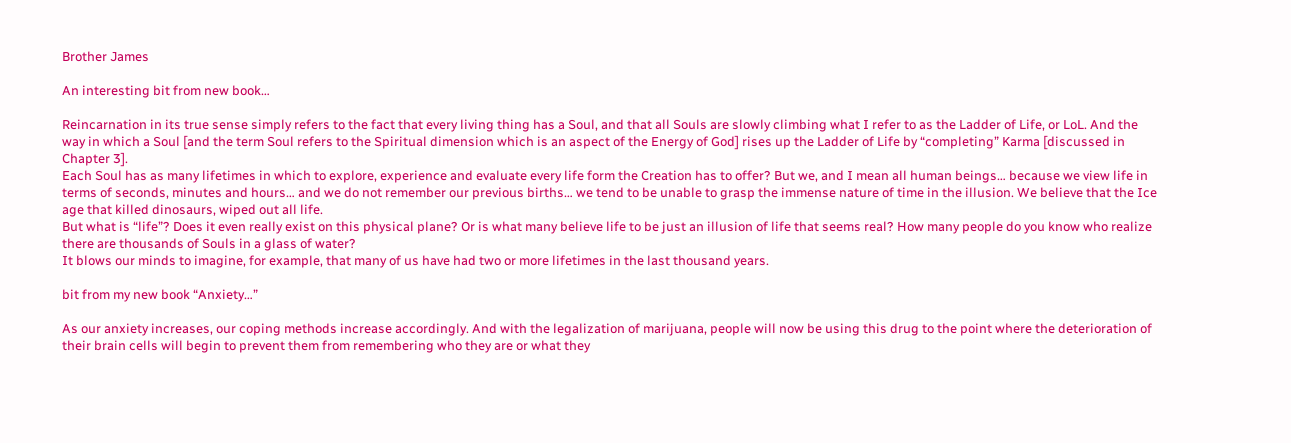Brother James

An interesting bit from new book…

Reincarnation in its true sense simply refers to the fact that every living thing has a Soul, and that all Souls are slowly climbing what I refer to as the Ladder of Life, or LoL. And the way in which a Soul [and the term Soul refers to the Spiritual dimension which is an aspect of the Energy of God] rises up the Ladder of Life by “completing” Karma [discussed in Chapter 3].
Each Soul has as many lifetimes in which to explore, experience and evaluate every life form the Creation has to offer? But we, and I mean all human beings… because we view life in terms of seconds, minutes and hours… and we do not remember our previous births… we tend to be unable to grasp the immense nature of time in the illusion. We believe that the Ice age that killed dinosaurs, wiped out all life.
But what is “life”? Does it even really exist on this physical plane? Or is what many believe life to be just an illusion of life that seems real? How many people do you know who realize there are thousands of Souls in a glass of water?
It blows our minds to imagine, for example, that many of us have had two or more lifetimes in the last thousand years.

bit from my new book “Anxiety…”

As our anxiety increases, our coping methods increase accordingly. And with the legalization of marijuana, people will now be using this drug to the point where the deterioration of their brain cells will begin to prevent them from remembering who they are or what they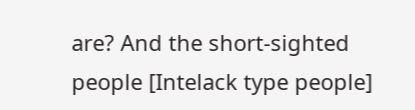are? And the short-sighted people [Intelack type people]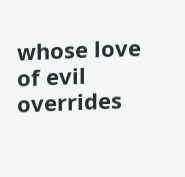whose love of evil overrides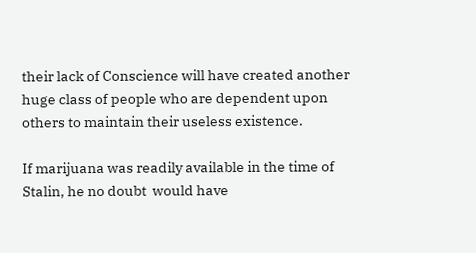their lack of Conscience will have created another huge class of people who are dependent upon others to maintain their useless existence.

If marijuana was readily available in the time of Stalin, he no doubt  would have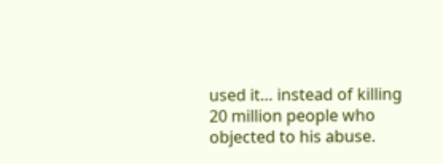used it… instead of killing 20 million people who objected to his abuse.